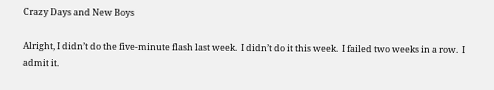Crazy Days and New Boys

Alright, I didn’t do the five-minute flash last week.  I didn’t do it this week.  I failed two weeks in a row.  I admit it.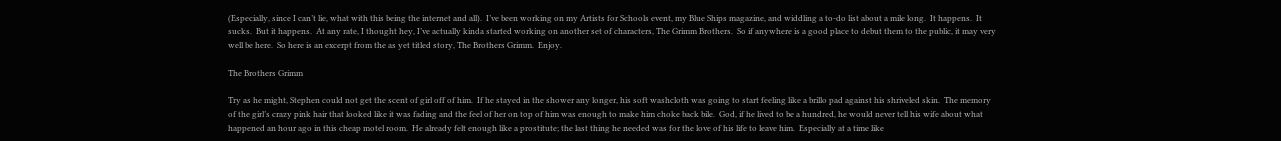(Especially, since I can’t lie, what with this being the internet and all).  I’ve been working on my Artists for Schools event, my Blue Ships magazine, and widdling a to-do list about a mile long.  It happens.  It sucks.  But it happens.  At any rate, I thought hey, I’ve actually kinda started working on another set of characters, The Grimm Brothers.  So if anywhere is a good place to debut them to the public, it may very well be here.  So here is an excerpt from the as yet titled story, The Brothers Grimm.  Enjoy.

The Brothers Grimm

Try as he might, Stephen could not get the scent of girl off of him.  If he stayed in the shower any longer, his soft washcloth was going to start feeling like a brillo pad against his shriveled skin.  The memory of the girl’s crazy pink hair that looked like it was fading and the feel of her on top of him was enough to make him choke back bile.  God, if he lived to be a hundred, he would never tell his wife about what happened an hour ago in this cheap motel room.  He already felt enough like a prostitute; the last thing he needed was for the love of his life to leave him.  Especially at a time like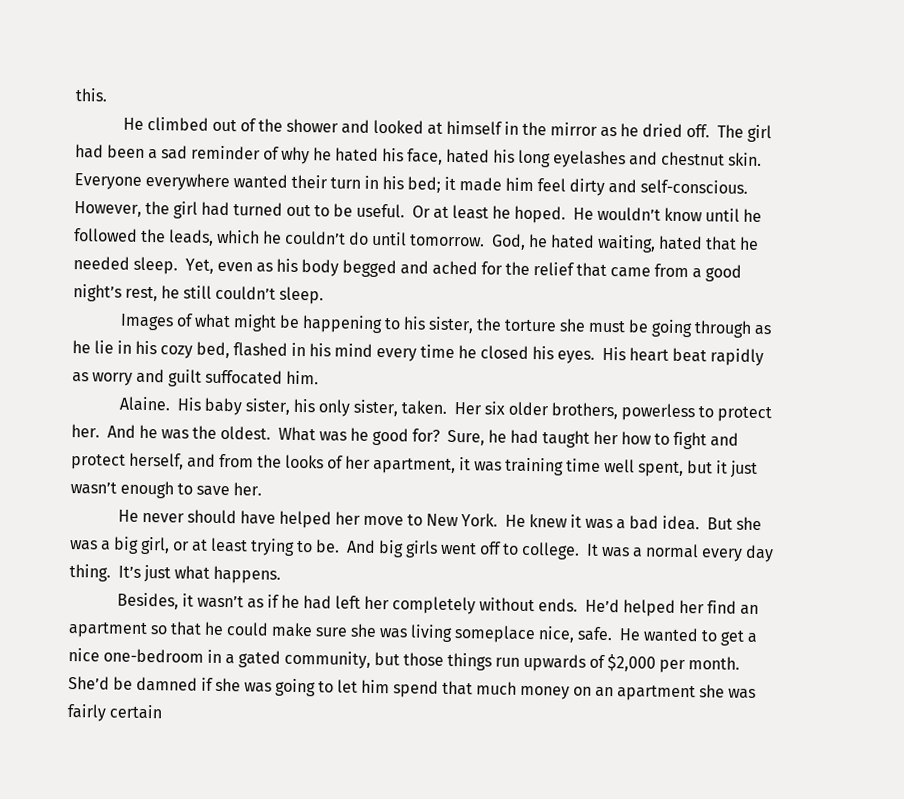this.
            He climbed out of the shower and looked at himself in the mirror as he dried off.  The girl had been a sad reminder of why he hated his face, hated his long eyelashes and chestnut skin.  Everyone everywhere wanted their turn in his bed; it made him feel dirty and self-conscious.  However, the girl had turned out to be useful.  Or at least he hoped.  He wouldn’t know until he followed the leads, which he couldn’t do until tomorrow.  God, he hated waiting, hated that he needed sleep.  Yet, even as his body begged and ached for the relief that came from a good night’s rest, he still couldn’t sleep.
            Images of what might be happening to his sister, the torture she must be going through as he lie in his cozy bed, flashed in his mind every time he closed his eyes.  His heart beat rapidly as worry and guilt suffocated him.
            Alaine.  His baby sister, his only sister, taken.  Her six older brothers, powerless to protect her.  And he was the oldest.  What was he good for?  Sure, he had taught her how to fight and protect herself, and from the looks of her apartment, it was training time well spent, but it just wasn’t enough to save her.
            He never should have helped her move to New York.  He knew it was a bad idea.  But she was a big girl, or at least trying to be.  And big girls went off to college.  It was a normal every day thing.  It’s just what happens.
            Besides, it wasn’t as if he had left her completely without ends.  He’d helped her find an apartment so that he could make sure she was living someplace nice, safe.  He wanted to get a nice one-bedroom in a gated community, but those things run upwards of $2,000 per month.  She’d be damned if she was going to let him spend that much money on an apartment she was fairly certain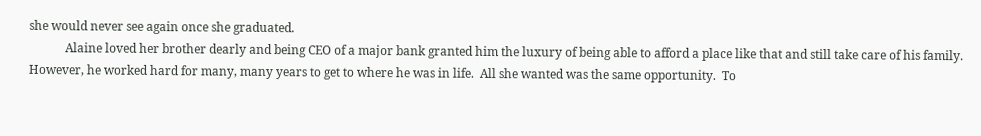she would never see again once she graduated.
            Alaine loved her brother dearly and being CEO of a major bank granted him the luxury of being able to afford a place like that and still take care of his family.  However, he worked hard for many, many years to get to where he was in life.  All she wanted was the same opportunity.  To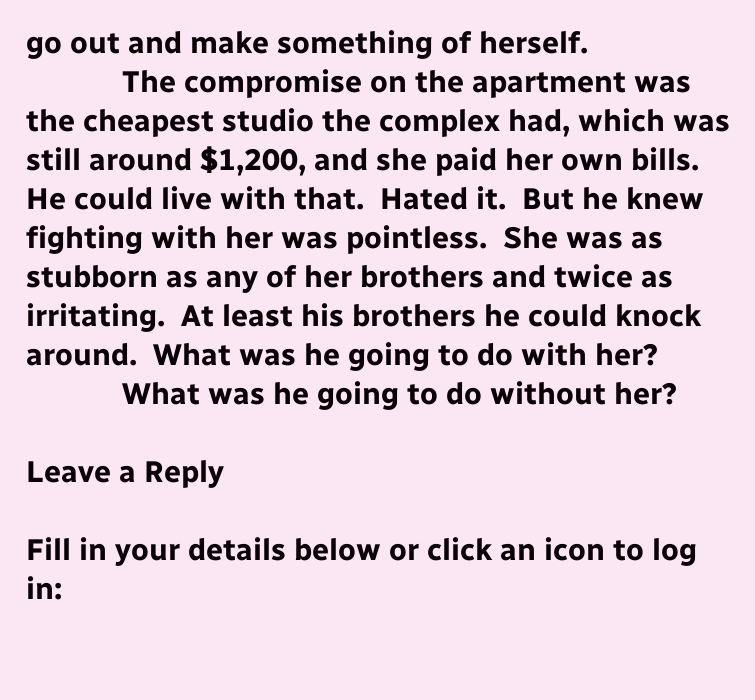go out and make something of herself.
            The compromise on the apartment was the cheapest studio the complex had, which was still around $1,200, and she paid her own bills.  He could live with that.  Hated it.  But he knew fighting with her was pointless.  She was as stubborn as any of her brothers and twice as irritating.  At least his brothers he could knock around.  What was he going to do with her?
            What was he going to do without her?

Leave a Reply

Fill in your details below or click an icon to log in: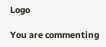Logo

You are commenting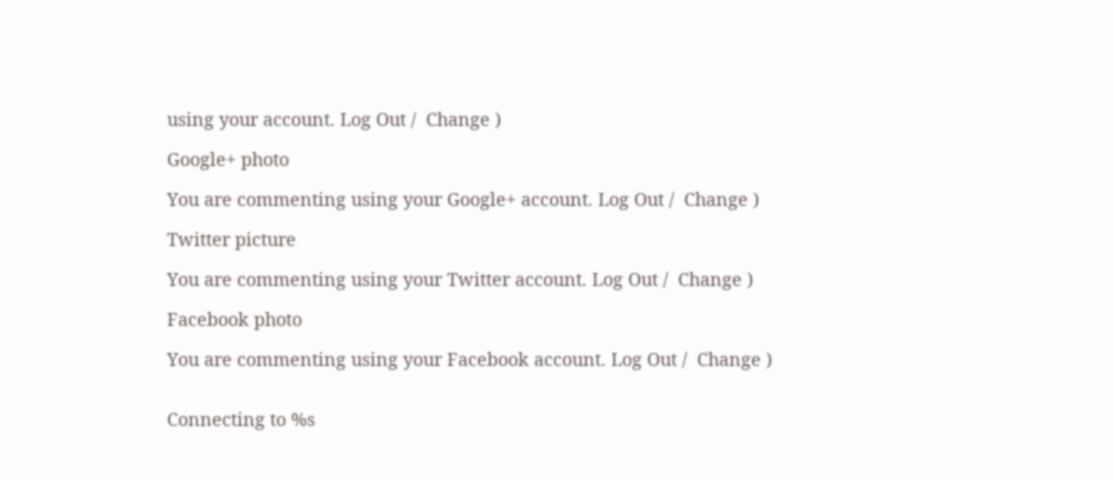using your account. Log Out /  Change )

Google+ photo

You are commenting using your Google+ account. Log Out /  Change )

Twitter picture

You are commenting using your Twitter account. Log Out /  Change )

Facebook photo

You are commenting using your Facebook account. Log Out /  Change )


Connecting to %s